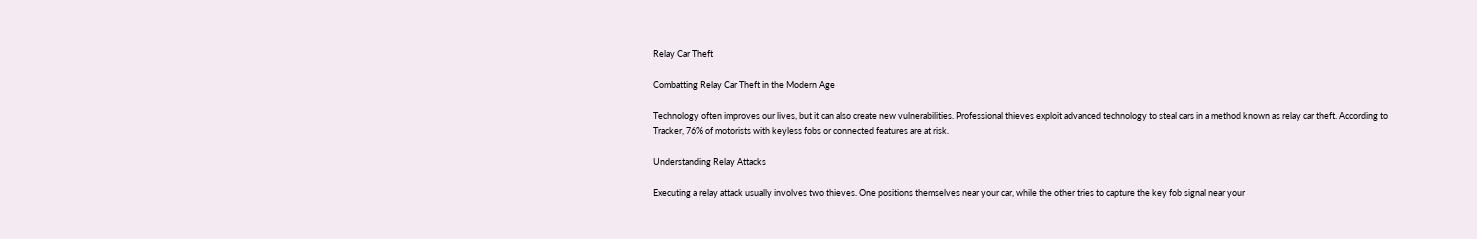Relay Car Theft

Combatting Relay Car Theft in the Modern Age

Technology often improves our lives, but it can also create new vulnerabilities. Professional thieves exploit advanced technology to steal cars in a method known as relay car theft. According to Tracker, 76% of motorists with keyless fobs or connected features are at risk.

Understanding Relay Attacks

Executing a relay attack usually involves two thieves. One positions themselves near your car, while the other tries to capture the key fob signal near your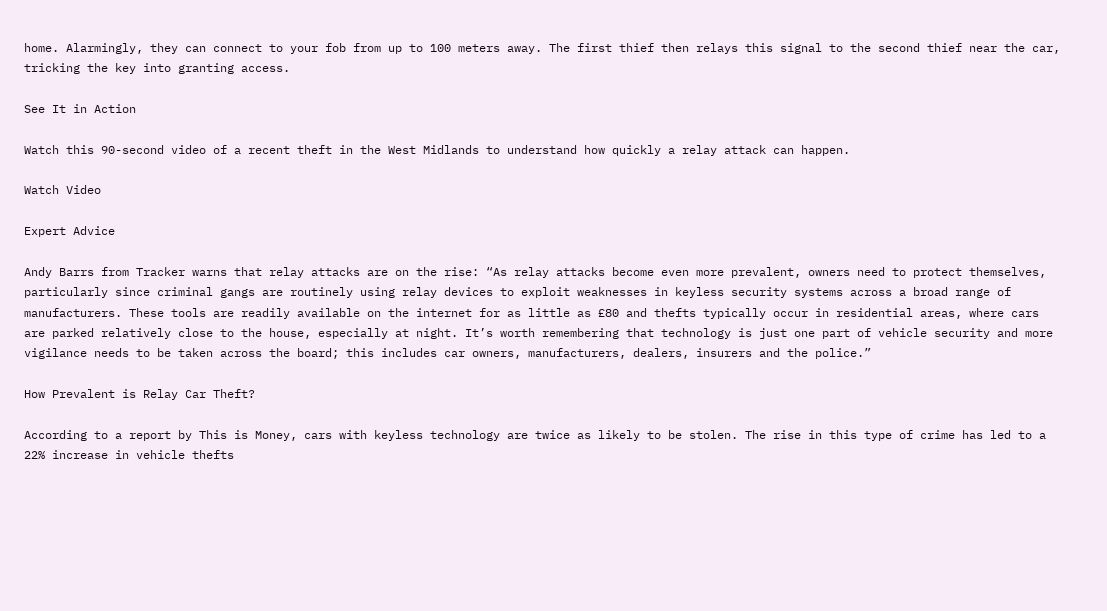home. Alarmingly, they can connect to your fob from up to 100 meters away. The first thief then relays this signal to the second thief near the car, tricking the key into granting access.

See It in Action

Watch this 90-second video of a recent theft in the West Midlands to understand how quickly a relay attack can happen.

Watch Video

Expert Advice

Andy Barrs from Tracker warns that relay attacks are on the rise: “As relay attacks become even more prevalent, owners need to protect themselves, particularly since criminal gangs are routinely using relay devices to exploit weaknesses in keyless security systems across a broad range of manufacturers. These tools are readily available on the internet for as little as £80 and thefts typically occur in residential areas, where cars are parked relatively close to the house, especially at night. It’s worth remembering that technology is just one part of vehicle security and more vigilance needs to be taken across the board; this includes car owners, manufacturers, dealers, insurers and the police.”

How Prevalent is Relay Car Theft?

According to a report by This is Money, cars with keyless technology are twice as likely to be stolen. The rise in this type of crime has led to a 22% increase in vehicle thefts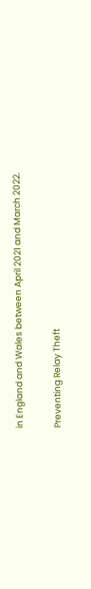in England and Wales between April 2021 and March 2022.

Preventing Relay Theft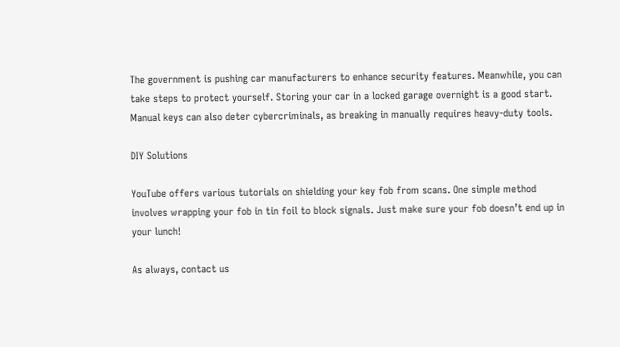The government is pushing car manufacturers to enhance security features. Meanwhile, you can take steps to protect yourself. Storing your car in a locked garage overnight is a good start. Manual keys can also deter cybercriminals, as breaking in manually requires heavy-duty tools.

DIY Solutions

YouTube offers various tutorials on shielding your key fob from scans. One simple method involves wrapping your fob in tin foil to block signals. Just make sure your fob doesn’t end up in your lunch!

As always, contact us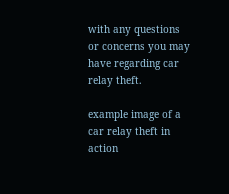with any questions or concerns you may have regarding car relay theft.

example image of a car relay theft in action